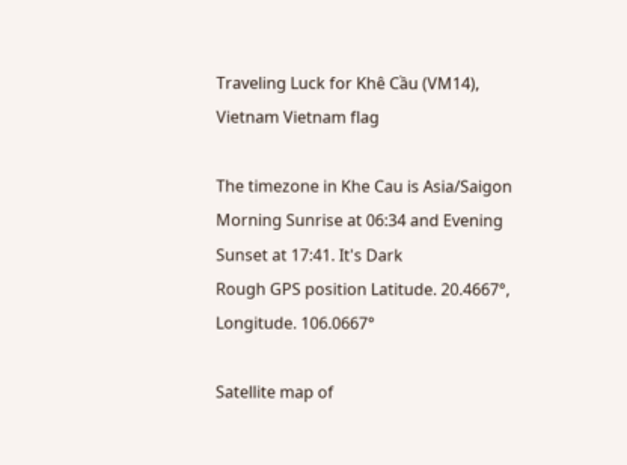Traveling Luck for Khê Cầu (VM14), Vietnam Vietnam flag

The timezone in Khe Cau is Asia/Saigon
Morning Sunrise at 06:34 and Evening Sunset at 17:41. It's Dark
Rough GPS position Latitude. 20.4667°, Longitude. 106.0667°

Satellite map of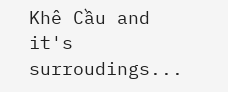Khê Cầu and it's surroudings...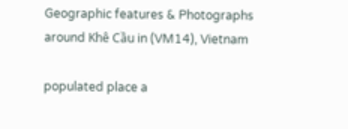Geographic features & Photographs around Khê Cầu in (VM14), Vietnam

populated place a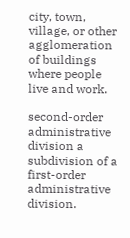city, town, village, or other agglomeration of buildings where people live and work.

second-order administrative division a subdivision of a first-order administrative division.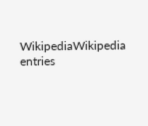WikipediaWikipedia entries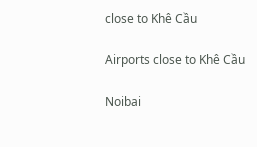close to Khê Cầu

Airports close to Khê Cầu

Noibai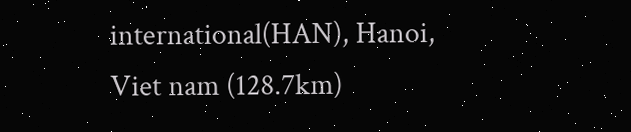international(HAN), Hanoi, Viet nam (128.7km)